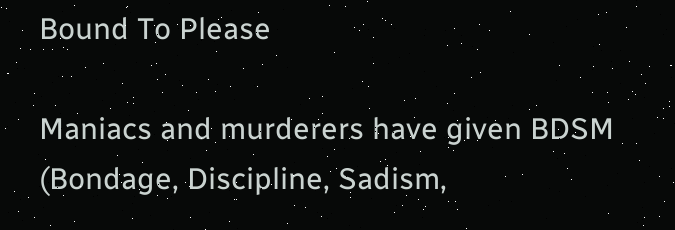Bound To Please

Maniacs and murderers have given BDSM (Bondage, Discipline, Sadism,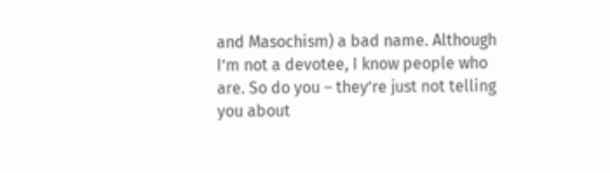and Masochism) a bad name. Although I’m not a devotee, I know people who are. So do you – they’re just not telling you about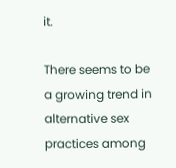it.

There seems to be a growing trend in alternative sex practices among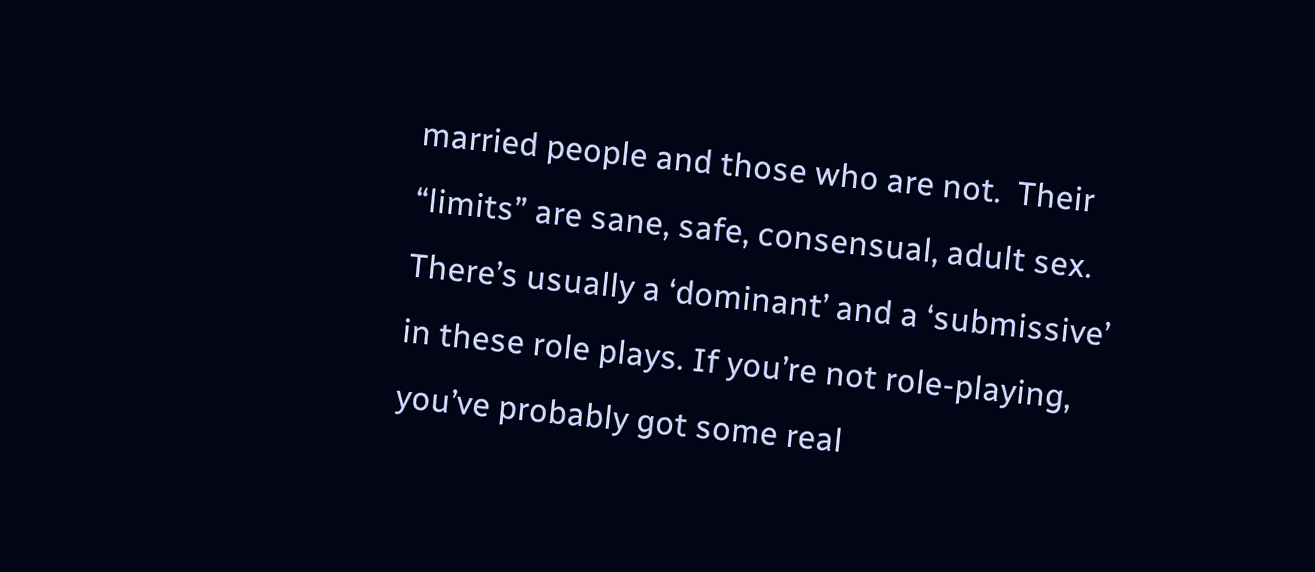married people and those who are not.  Their “limits” are sane, safe, consensual, adult sex. There’s usually a ‘dominant’ and a ‘submissive’ in these role plays. If you’re not role-playing, you’ve probably got some real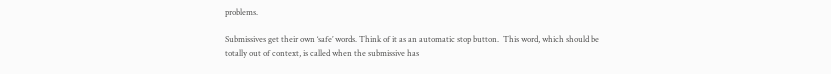problems.

Submissives get their own ‘safe’ words. Think of it as an automatic stop button.  This word, which should be totally out of context, is called when the submissive has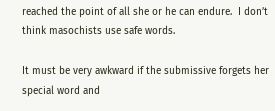reached the point of all she or he can endure.  I don’t think masochists use safe words.

It must be very awkward if the submissive forgets her special word and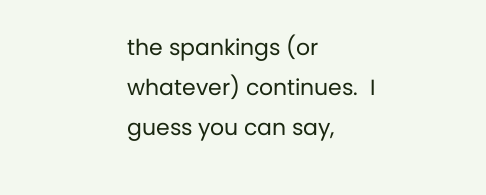the spankings (or whatever) continues.  I guess you can say,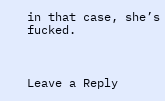in that case, she’s fucked.



Leave a Reply